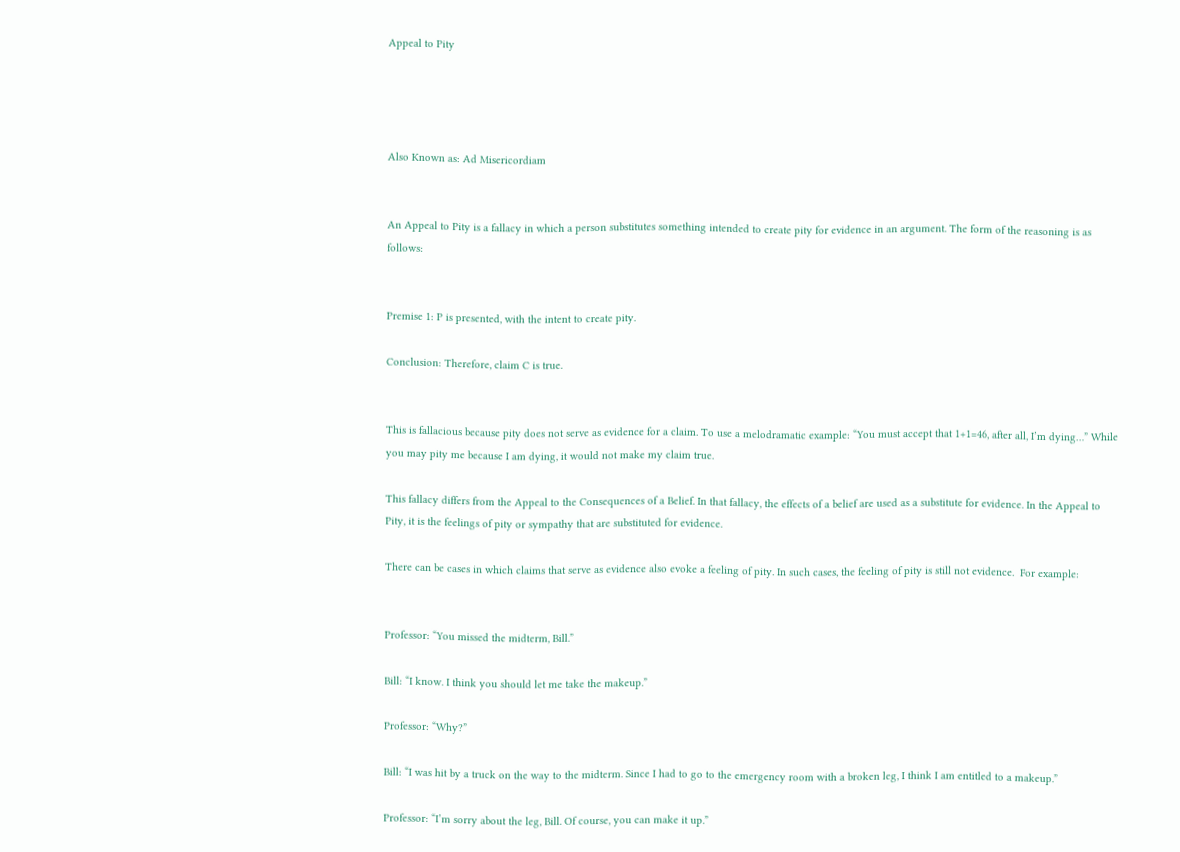Appeal to Pity




Also Known as: Ad Misericordiam


An Appeal to Pity is a fallacy in which a person substitutes something intended to create pity for evidence in an argument. The form of the reasoning is as follows:


Premise 1: P is presented, with the intent to create pity.

Conclusion: Therefore, claim C is true.


This is fallacious because pity does not serve as evidence for a claim. To use a melodramatic example: “You must accept that 1+1=46, after all, I’m dying…” While you may pity me because I am dying, it would not make my claim true.

This fallacy differs from the Appeal to the Consequences of a Belief. In that fallacy, the effects of a belief are used as a substitute for evidence. In the Appeal to Pity, it is the feelings of pity or sympathy that are substituted for evidence.

There can be cases in which claims that serve as evidence also evoke a feeling of pity. In such cases, the feeling of pity is still not evidence.  For example:


Professor: “You missed the midterm, Bill.”

Bill: “I know. I think you should let me take the makeup.”

Professor: “Why?”

Bill: “I was hit by a truck on the way to the midterm. Since I had to go to the emergency room with a broken leg, I think I am entitled to a makeup.”

Professor: “I’m sorry about the leg, Bill. Of course, you can make it up.”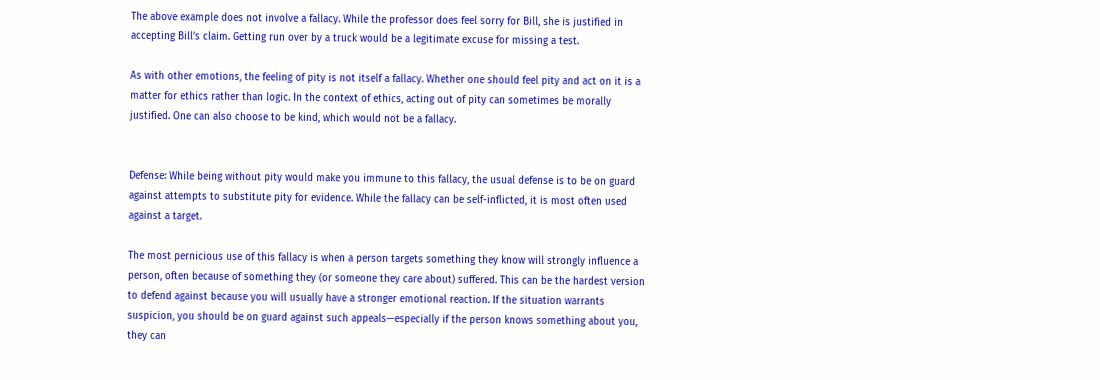The above example does not involve a fallacy. While the professor does feel sorry for Bill, she is justified in accepting Bill’s claim. Getting run over by a truck would be a legitimate excuse for missing a test.

As with other emotions, the feeling of pity is not itself a fallacy. Whether one should feel pity and act on it is a matter for ethics rather than logic. In the context of ethics, acting out of pity can sometimes be morally justified. One can also choose to be kind, which would not be a fallacy.


Defense: While being without pity would make you immune to this fallacy, the usual defense is to be on guard against attempts to substitute pity for evidence. While the fallacy can be self-inflicted, it is most often used against a target.

The most pernicious use of this fallacy is when a person targets something they know will strongly influence a person, often because of something they (or someone they care about) suffered. This can be the hardest version to defend against because you will usually have a stronger emotional reaction. If the situation warrants suspicion, you should be on guard against such appeals—especially if the person knows something about you, they can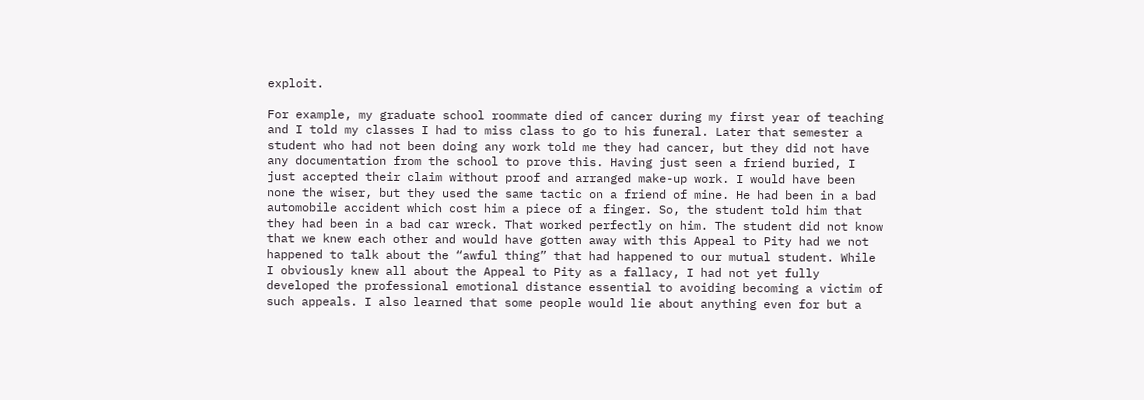exploit.

For example, my graduate school roommate died of cancer during my first year of teaching and I told my classes I had to miss class to go to his funeral. Later that semester a student who had not been doing any work told me they had cancer, but they did not have any documentation from the school to prove this. Having just seen a friend buried, I just accepted their claim without proof and arranged make-up work. I would have been none the wiser, but they used the same tactic on a friend of mine. He had been in a bad automobile accident which cost him a piece of a finger. So, the student told him that they had been in a bad car wreck. That worked perfectly on him. The student did not know that we knew each other and would have gotten away with this Appeal to Pity had we not happened to talk about the “awful thing” that had happened to our mutual student. While I obviously knew all about the Appeal to Pity as a fallacy, I had not yet fully developed the professional emotional distance essential to avoiding becoming a victim of such appeals. I also learned that some people would lie about anything even for but a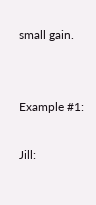small gain.


Example #1:

Jill: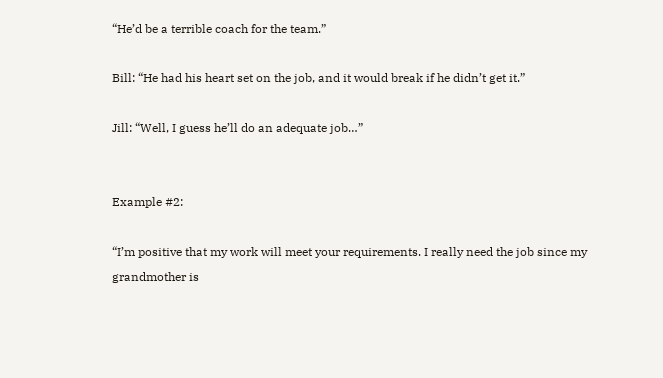“He’d be a terrible coach for the team.”

Bill: “He had his heart set on the job, and it would break if he didn’t get it.”

Jill: “Well, I guess he’ll do an adequate job…”


Example #2:

“I’m positive that my work will meet your requirements. I really need the job since my grandmother is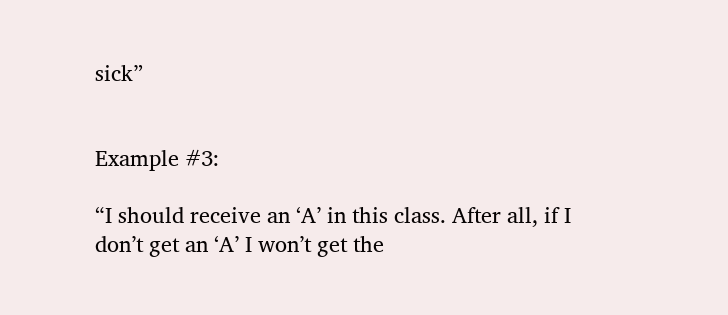sick”


Example #3:

“I should receive an ‘A’ in this class. After all, if I don’t get an ‘A’ I won’t get the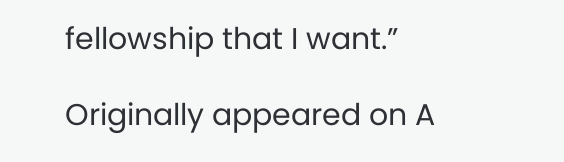fellowship that I want.”

Originally appeared on A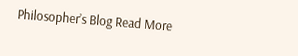Philosopher’s Blog Read More